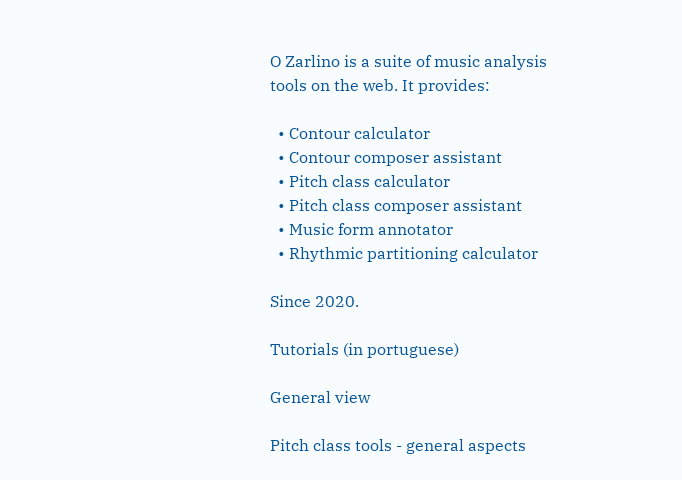O Zarlino is a suite of music analysis tools on the web. It provides:

  • Contour calculator
  • Contour composer assistant
  • Pitch class calculator
  • Pitch class composer assistant
  • Music form annotator
  • Rhythmic partitioning calculator

Since 2020.

Tutorials (in portuguese)

General view

Pitch class tools - general aspects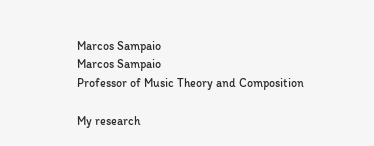Marcos Sampaio
Marcos Sampaio
Professor of Music Theory and Composition

My research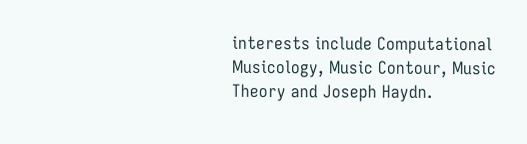interests include Computational Musicology, Music Contour, Music Theory and Joseph Haydn.